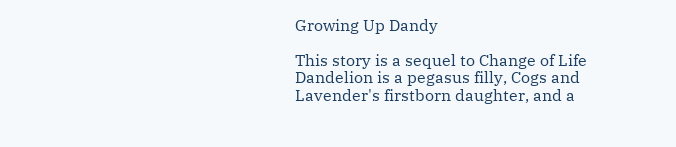Growing Up Dandy

This story is a sequel to Change of Life
Dandelion is a pegasus filly, Cogs and Lavender's firstborn daughter, and a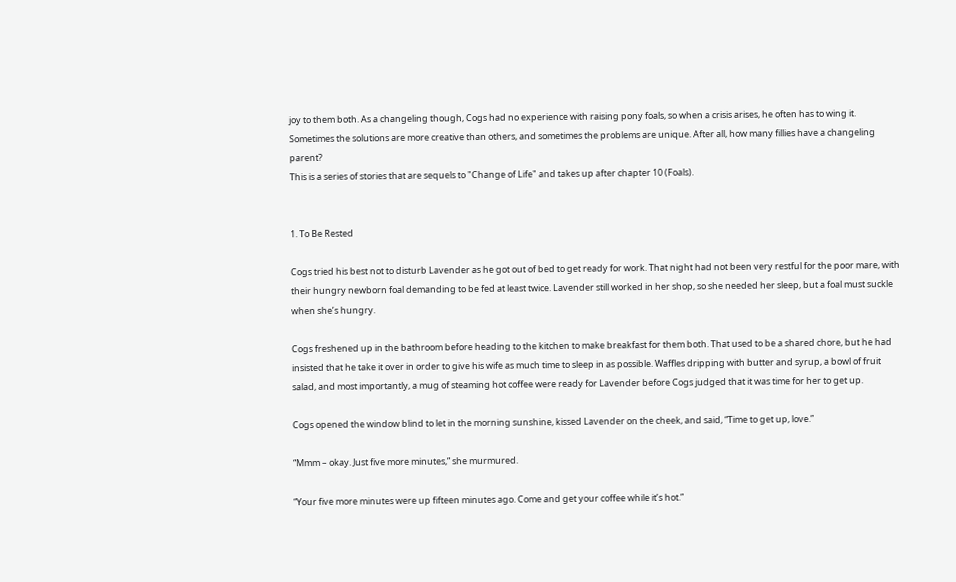joy to them both. As a changeling though, Cogs had no experience with raising pony foals, so when a crisis arises, he often has to wing it. Sometimes the solutions are more creative than others, and sometimes the problems are unique. After all, how many fillies have a changeling parent?
This is a series of stories that are sequels to "Change of Life" and takes up after chapter 10 (Foals).


1. To Be Rested

Cogs tried his best not to disturb Lavender as he got out of bed to get ready for work. That night had not been very restful for the poor mare, with their hungry newborn foal demanding to be fed at least twice. Lavender still worked in her shop, so she needed her sleep, but a foal must suckle when she’s hungry.

Cogs freshened up in the bathroom before heading to the kitchen to make breakfast for them both. That used to be a shared chore, but he had insisted that he take it over in order to give his wife as much time to sleep in as possible. Waffles dripping with butter and syrup, a bowl of fruit salad, and most importantly, a mug of steaming hot coffee were ready for Lavender before Cogs judged that it was time for her to get up.

Cogs opened the window blind to let in the morning sunshine, kissed Lavender on the cheek, and said, “Time to get up, love.”

“Mmm – okay. Just five more minutes,” she murmured.

“Your five more minutes were up fifteen minutes ago. Come and get your coffee while it’s hot.”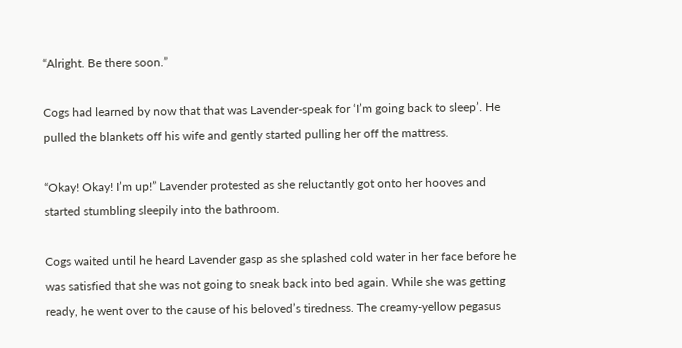“Alright. Be there soon.”

Cogs had learned by now that that was Lavender-speak for ‘I’m going back to sleep’. He pulled the blankets off his wife and gently started pulling her off the mattress.

“Okay! Okay! I’m up!” Lavender protested as she reluctantly got onto her hooves and started stumbling sleepily into the bathroom.

Cogs waited until he heard Lavender gasp as she splashed cold water in her face before he was satisfied that she was not going to sneak back into bed again. While she was getting ready, he went over to the cause of his beloved’s tiredness. The creamy-yellow pegasus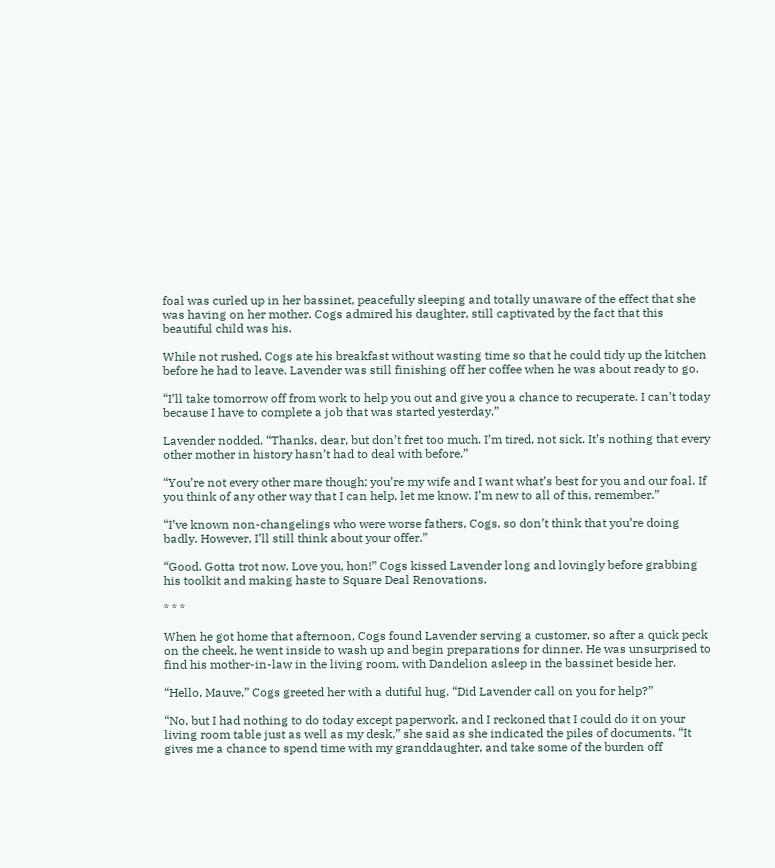foal was curled up in her bassinet, peacefully sleeping and totally unaware of the effect that she was having on her mother. Cogs admired his daughter, still captivated by the fact that this beautiful child was his.

While not rushed, Cogs ate his breakfast without wasting time so that he could tidy up the kitchen before he had to leave. Lavender was still finishing off her coffee when he was about ready to go.

“I’ll take tomorrow off from work to help you out and give you a chance to recuperate. I can’t today because I have to complete a job that was started yesterday.”

Lavender nodded. “Thanks, dear, but don’t fret too much. I’m tired, not sick. It’s nothing that every other mother in history hasn’t had to deal with before.”

“You’re not every other mare though; you’re my wife and I want what’s best for you and our foal. If you think of any other way that I can help, let me know. I’m new to all of this, remember.”

“I’ve known non-changelings who were worse fathers, Cogs, so don’t think that you’re doing badly. However, I’ll still think about your offer.”

“Good. Gotta trot now. Love you, hon!” Cogs kissed Lavender long and lovingly before grabbing his toolkit and making haste to Square Deal Renovations.

* * *

When he got home that afternoon, Cogs found Lavender serving a customer, so after a quick peck on the cheek, he went inside to wash up and begin preparations for dinner. He was unsurprised to find his mother-in-law in the living room, with Dandelion asleep in the bassinet beside her.

“Hello, Mauve,” Cogs greeted her with a dutiful hug. “Did Lavender call on you for help?”

“No, but I had nothing to do today except paperwork, and I reckoned that I could do it on your living room table just as well as my desk,” she said as she indicated the piles of documents. “It gives me a chance to spend time with my granddaughter, and take some of the burden off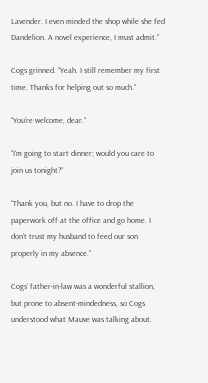Lavender. I even minded the shop while she fed Dandelion. A novel experience, I must admit.”

Cogs grinned. “Yeah. I still remember my first time. Thanks for helping out so much.”

“You’re welcome, dear.”

“I’m going to start dinner; would you care to join us tonight?”

“Thank you, but no. I have to drop the paperwork off at the office and go home. I don’t trust my husband to feed our son properly in my absence.”

Cogs’ father-in-law was a wonderful stallion, but prone to absent-mindedness, so Cogs understood what Mauve was talking about.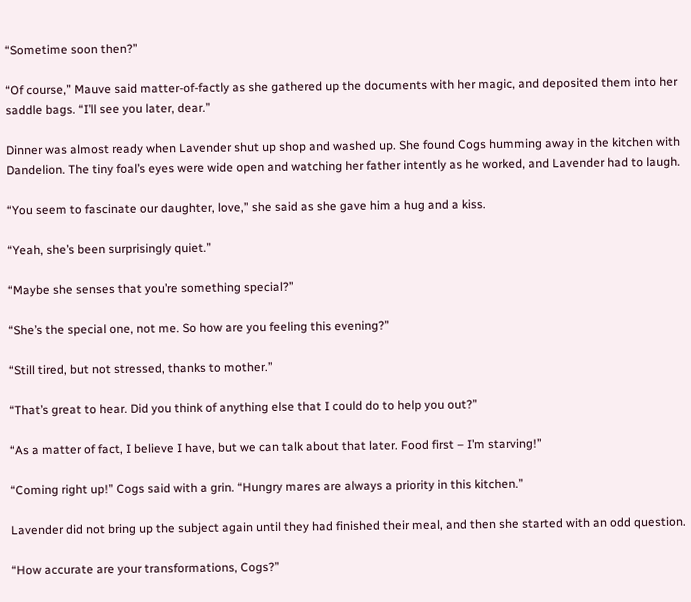“Sometime soon then?”

“Of course,” Mauve said matter-of-factly as she gathered up the documents with her magic, and deposited them into her saddle bags. “I’ll see you later, dear.”

Dinner was almost ready when Lavender shut up shop and washed up. She found Cogs humming away in the kitchen with Dandelion. The tiny foal’s eyes were wide open and watching her father intently as he worked, and Lavender had to laugh.

“You seem to fascinate our daughter, love,” she said as she gave him a hug and a kiss.

“Yeah, she’s been surprisingly quiet.”

“Maybe she senses that you’re something special?”

“She’s the special one, not me. So how are you feeling this evening?”

“Still tired, but not stressed, thanks to mother.”

“That’s great to hear. Did you think of anything else that I could do to help you out?”

“As a matter of fact, I believe I have, but we can talk about that later. Food first – I’m starving!”

“Coming right up!” Cogs said with a grin. “Hungry mares are always a priority in this kitchen.”

Lavender did not bring up the subject again until they had finished their meal, and then she started with an odd question.

“How accurate are your transformations, Cogs?”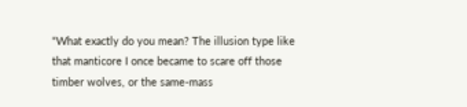“What exactly do you mean? The illusion type like that manticore I once became to scare off those timber wolves, or the same-mass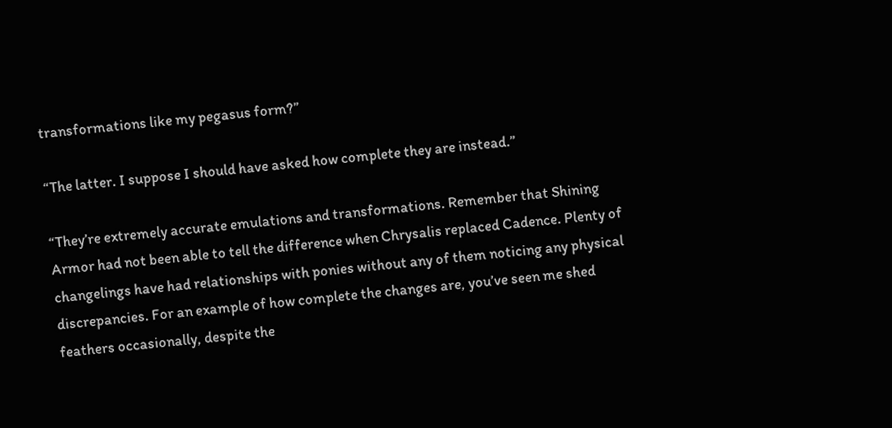transformations like my pegasus form?”

“The latter. I suppose I should have asked how complete they are instead.”

“They’re extremely accurate emulations and transformations. Remember that Shining Armor had not been able to tell the difference when Chrysalis replaced Cadence. Plenty of changelings have had relationships with ponies without any of them noticing any physical discrepancies. For an example of how complete the changes are, you’ve seen me shed feathers occasionally, despite the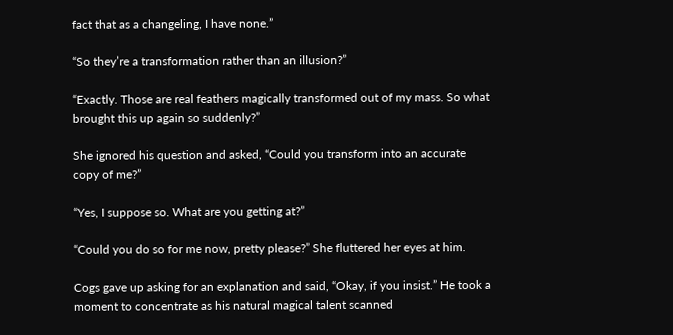fact that as a changeling, I have none.”

“So they’re a transformation rather than an illusion?”

“Exactly. Those are real feathers magically transformed out of my mass. So what brought this up again so suddenly?”

She ignored his question and asked, “Could you transform into an accurate copy of me?”

“Yes, I suppose so. What are you getting at?”

“Could you do so for me now, pretty please?” She fluttered her eyes at him.

Cogs gave up asking for an explanation and said, “Okay, if you insist.” He took a moment to concentrate as his natural magical talent scanned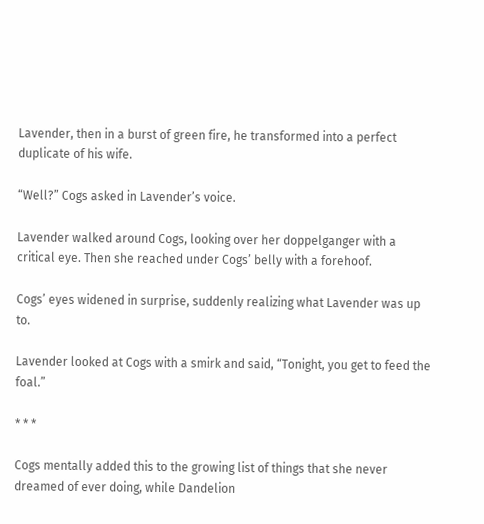Lavender, then in a burst of green fire, he transformed into a perfect duplicate of his wife.

“Well?” Cogs asked in Lavender’s voice.

Lavender walked around Cogs, looking over her doppelganger with a critical eye. Then she reached under Cogs’ belly with a forehoof.

Cogs’ eyes widened in surprise, suddenly realizing what Lavender was up to.

Lavender looked at Cogs with a smirk and said, “Tonight, you get to feed the foal.”

* * *

Cogs mentally added this to the growing list of things that she never dreamed of ever doing, while Dandelion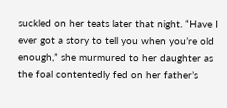suckled on her teats later that night. “Have I ever got a story to tell you when you’re old enough,” she murmured to her daughter as the foal contentedly fed on her father’s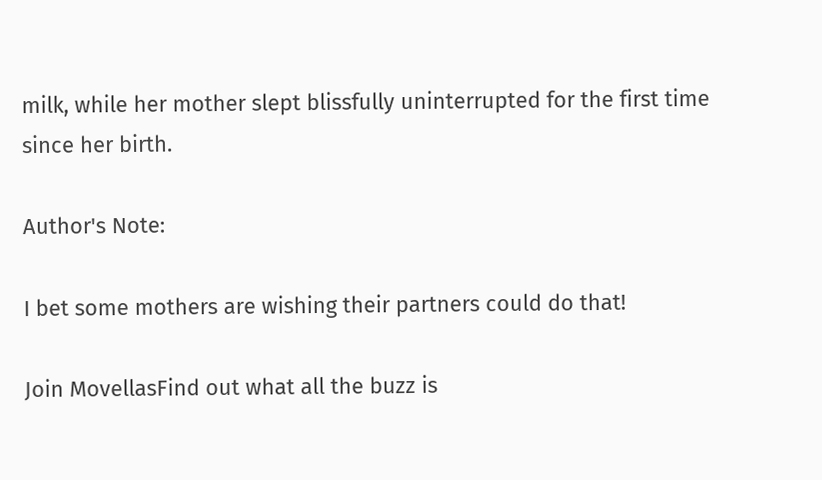milk, while her mother slept blissfully uninterrupted for the first time since her birth.

Author's Note:

I bet some mothers are wishing their partners could do that!

Join MovellasFind out what all the buzz is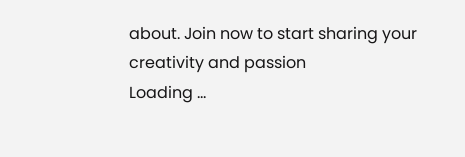about. Join now to start sharing your creativity and passion
Loading ...